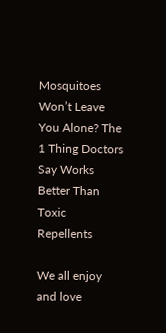Mosquitoes Won’t Leave You Alone? The 1 Thing Doctors Say Works Better Than Toxic Repellents

We all enjoy and love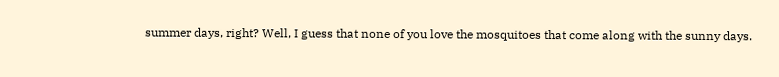summer days, right? Well, I guess that none of you love the mosquitoes that come along with the sunny days.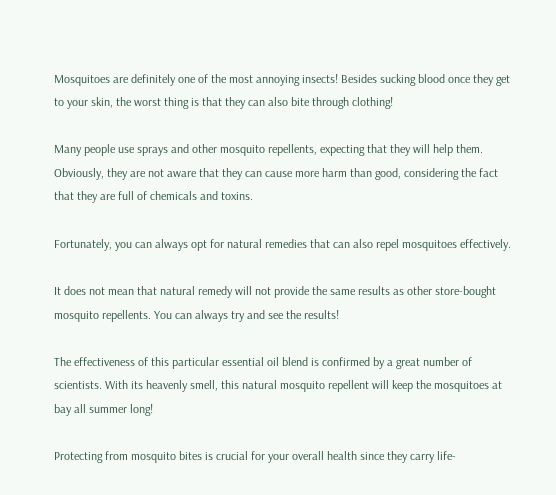Mosquitoes are definitely one of the most annoying insects! Besides sucking blood once they get to your skin, the worst thing is that they can also bite through clothing!

Many people use sprays and other mosquito repellents, expecting that they will help them. Obviously, they are not aware that they can cause more harm than good, considering the fact that they are full of chemicals and toxins.

Fortunately, you can always opt for natural remedies that can also repel mosquitoes effectively.

It does not mean that natural remedy will not provide the same results as other store-bought mosquito repellents. You can always try and see the results!

The effectiveness of this particular essential oil blend is confirmed by a great number of scientists. With its heavenly smell, this natural mosquito repellent will keep the mosquitoes at bay all summer long!

Protecting from mosquito bites is crucial for your overall health since they carry life-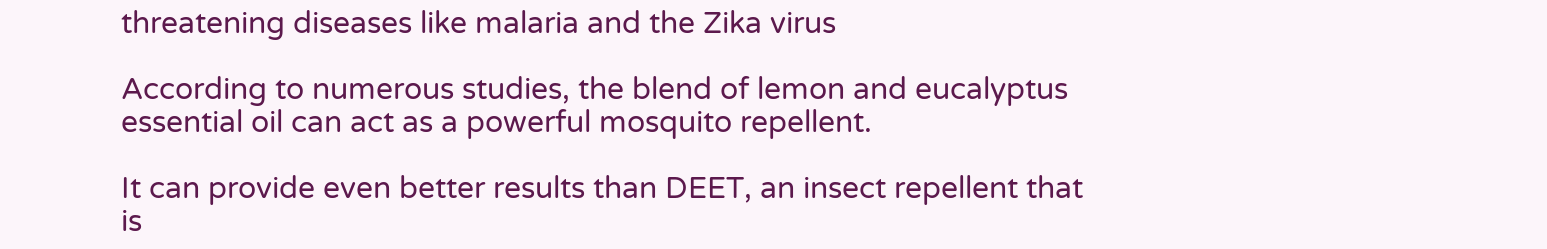threatening diseases like malaria and the Zika virus

According to numerous studies, the blend of lemon and eucalyptus essential oil can act as a powerful mosquito repellent.

It can provide even better results than DEET, an insect repellent that is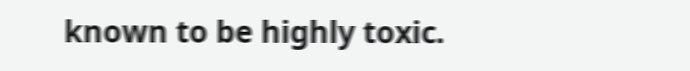known to be highly toxic.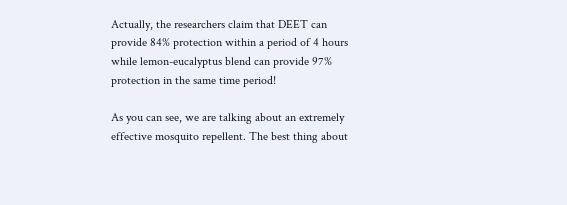Actually, the researchers claim that DEET can provide 84% protection within a period of 4 hours while lemon-eucalyptus blend can provide 97% protection in the same time period!

As you can see, we are talking about an extremely effective mosquito repellent. The best thing about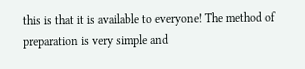this is that it is available to everyone! The method of preparation is very simple and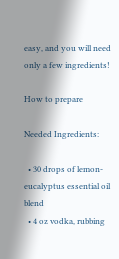easy, and you will need only a few ingredients!

How to prepare

Needed Ingredients:

  • 30 drops of lemon-eucalyptus essential oil blend
  • 4 oz vodka, rubbing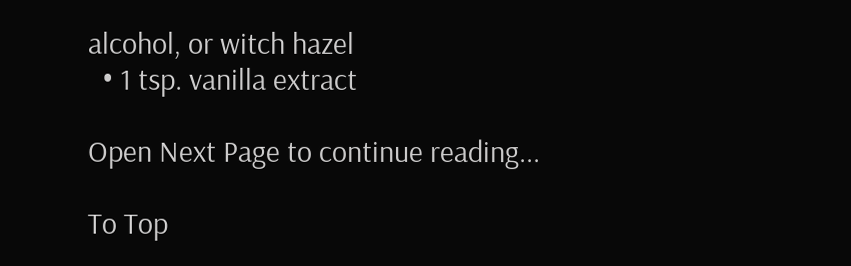alcohol, or witch hazel
  • 1 tsp. vanilla extract

Open Next Page to continue reading...

To Top